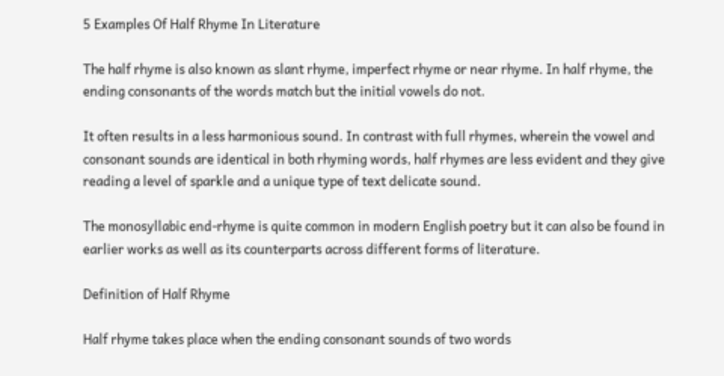5 Examples Of Half Rhyme In Literature

The half rhyme is also known as slant rhyme, imperfect rhyme or near rhyme. In half rhyme, the ending consonants of the words match but the initial vowels do not.

It often results in a less harmonious sound. In contrast with full rhymes, wherein the vowel and consonant sounds are identical in both rhyming words, half rhymes are less evident and they give reading a level of sparkle and a unique type of text delicate sound.

The monosyllabic end-rhyme is quite common in modern English poetry but it can also be found in earlier works as well as its counterparts across different forms of literature.

Definition of Half Rhyme

Half rhyme takes place when the ending consonant sounds of two words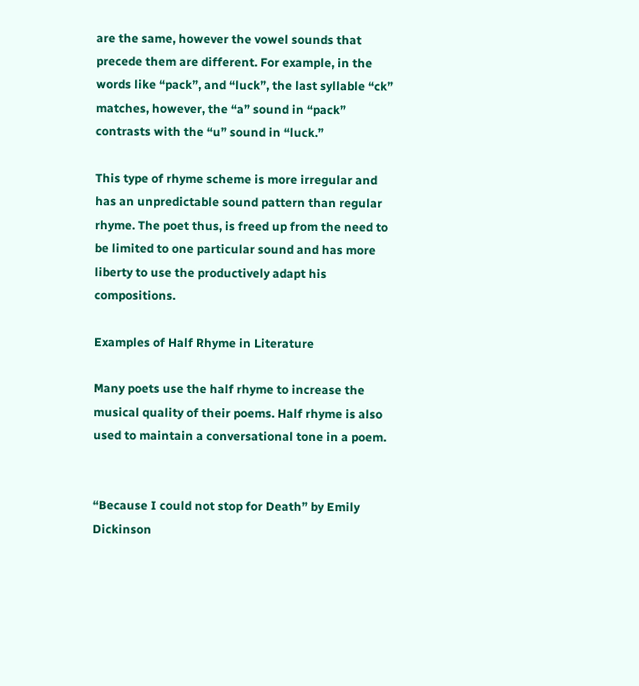are the same, however the vowel sounds that precede them are different. For example, in the words like “pack”, and “luck”, the last syllable “ck” matches, however, the “a” sound in “pack” contrasts with the “u” sound in “luck.”

This type of rhyme scheme is more irregular and has an unpredictable sound pattern than regular rhyme. The poet thus, is freed up from the need to be limited to one particular sound and has more liberty to use the productively adapt his compositions.

Examples of Half Rhyme in Literature

Many poets use the half rhyme to increase the musical quality of their poems. Half rhyme is also used to maintain a conversational tone in a poem.


“Because I could not stop for Death” by Emily Dickinson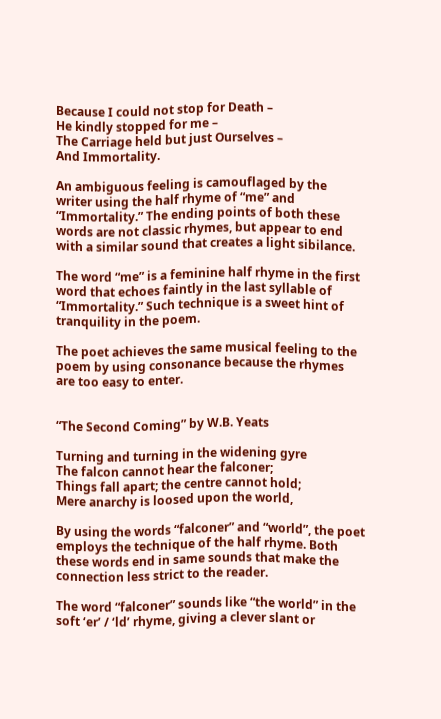Because I could not stop for Death –
He kindly stopped for me –
The Carriage held but just Ourselves –
And Immortality.

An ambiguous feeling is camouflaged by the writer using the half rhyme of “me” and “Immortality.” The ending points of both these words are not classic rhymes, but appear to end with a similar sound that creates a light sibilance.

The word “me” is a feminine half rhyme in the first word that echoes faintly in the last syllable of “Immortality.” Such technique is a sweet hint of tranquility in the poem.

The poet achieves the same musical feeling to the poem by using consonance because the rhymes are too easy to enter.


“The Second Coming” by W.B. Yeats

Turning and turning in the widening gyre
The falcon cannot hear the falconer;
Things fall apart; the centre cannot hold;
Mere anarchy is loosed upon the world,

By using the words “falconer” and “world”, the poet employs the technique of the half rhyme. Both these words end in same sounds that make the connection less strict to the reader.

The word “falconer” sounds like “the world” in the soft ‘er’ / ‘ld’ rhyme, giving a clever slant or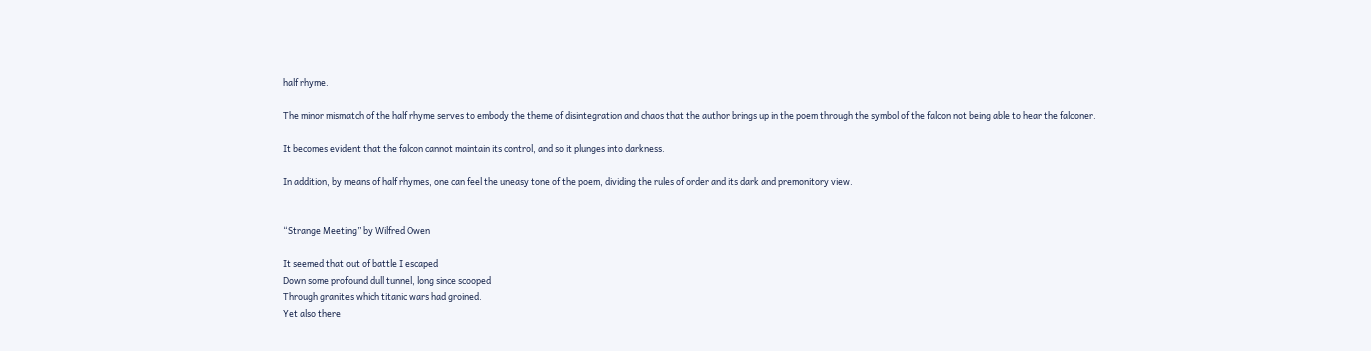half rhyme.

The minor mismatch of the half rhyme serves to embody the theme of disintegration and chaos that the author brings up in the poem through the symbol of the falcon not being able to hear the falconer.

It becomes evident that the falcon cannot maintain its control, and so it plunges into darkness.

In addition, by means of half rhymes, one can feel the uneasy tone of the poem, dividing the rules of order and its dark and premonitory view.


“Strange Meeting” by Wilfred Owen

It seemed that out of battle I escaped
Down some profound dull tunnel, long since scooped
Through granites which titanic wars had groined.
Yet also there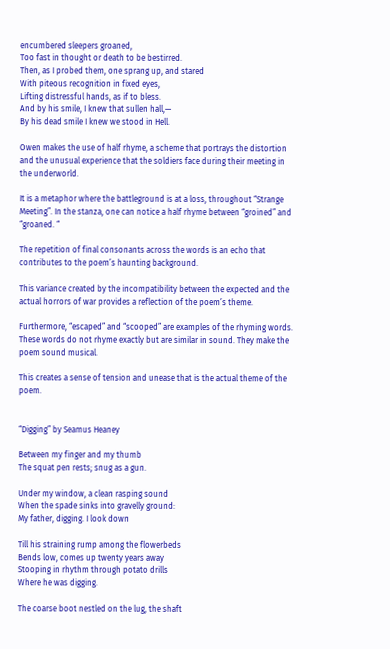encumbered sleepers groaned,
Too fast in thought or death to be bestirred.
Then, as I probed them, one sprang up, and stared
With piteous recognition in fixed eyes,
Lifting distressful hands, as if to bless.
And by his smile, I knew that sullen hall,—
By his dead smile I knew we stood in Hell.

Owen makes the use of half rhyme, a scheme that portrays the distortion and the unusual experience that the soldiers face during their meeting in the underworld.

It is a metaphor where the battleground is at a loss, throughout “Strange Meeting”. In the stanza, one can notice a half rhyme between “groined” and “groaned. “

The repetition of final consonants across the words is an echo that contributes to the poem’s haunting background.

This variance created by the incompatibility between the expected and the actual horrors of war provides a reflection of the poem’s theme.

Furthermore, “escaped” and “scooped” are examples of the rhyming words. These words do not rhyme exactly but are similar in sound. They make the poem sound musical.

This creates a sense of tension and unease that is the actual theme of the poem.


“Digging” by Seamus Heaney

Between my finger and my thumb
The squat pen rests; snug as a gun.

Under my window, a clean rasping sound
When the spade sinks into gravelly ground:
My father, digging. I look down

Till his straining rump among the flowerbeds
Bends low, comes up twenty years away
Stooping in rhythm through potato drills
Where he was digging.

The coarse boot nestled on the lug, the shaft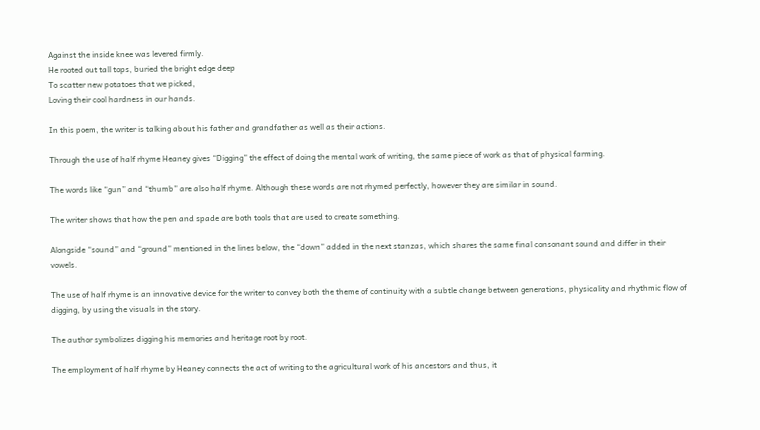Against the inside knee was levered firmly.
He rooted out tall tops, buried the bright edge deep
To scatter new potatoes that we picked,
Loving their cool hardness in our hands.

In this poem, the writer is talking about his father and grandfather as well as their actions.

Through the use of half rhyme Heaney gives “Digging” the effect of doing the mental work of writing, the same piece of work as that of physical farming.

The words like “gun” and “thumb” are also half rhyme. Although these words are not rhymed perfectly, however they are similar in sound.

The writer shows that how the pen and spade are both tools that are used to create something.

Alongside “sound” and “ground” mentioned in the lines below, the “down” added in the next stanzas, which shares the same final consonant sound and differ in their vowels.

The use of half rhyme is an innovative device for the writer to convey both the theme of continuity with a subtle change between generations, physicality and rhythmic flow of digging, by using the visuals in the story.

The author symbolizes digging his memories and heritage root by root.

The employment of half rhyme by Heaney connects the act of writing to the agricultural work of his ancestors and thus, it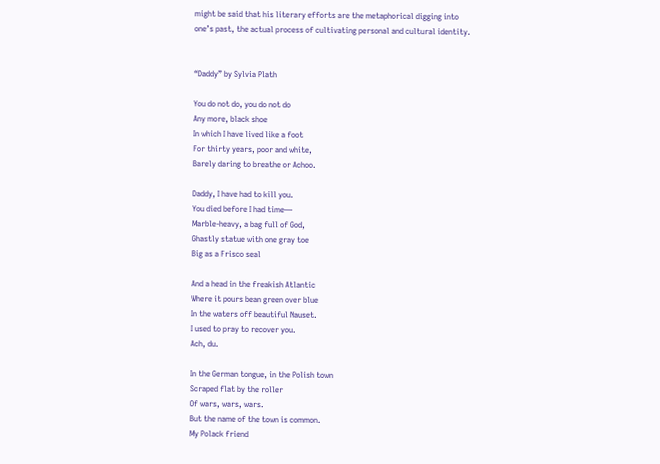might be said that his literary efforts are the metaphorical digging into one’s past, the actual process of cultivating personal and cultural identity.


“Daddy” by Sylvia Plath

You do not do, you do not do
Any more, black shoe
In which I have lived like a foot
For thirty years, poor and white,
Barely daring to breathe or Achoo.

Daddy, I have had to kill you.
You died before I had time—
Marble-heavy, a bag full of God,
Ghastly statue with one gray toe
Big as a Frisco seal

And a head in the freakish Atlantic
Where it pours bean green over blue
In the waters off beautiful Nauset.
I used to pray to recover you.
Ach, du.

In the German tongue, in the Polish town
Scraped flat by the roller
Of wars, wars, wars.
But the name of the town is common.
My Polack friend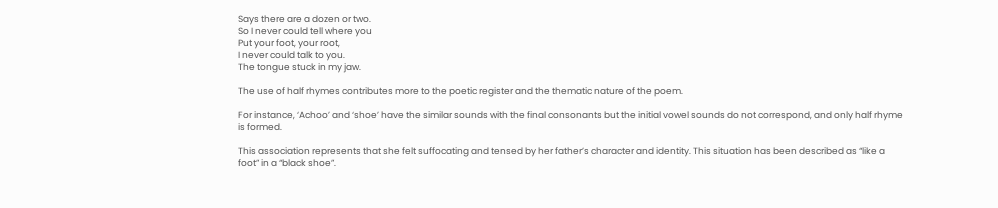Says there are a dozen or two.
So I never could tell where you
Put your foot, your root,
I never could talk to you.
The tongue stuck in my jaw.

The use of half rhymes contributes more to the poetic register and the thematic nature of the poem.

For instance, ‘Achoo’ and ‘shoe’ have the similar sounds with the final consonants but the initial vowel sounds do not correspond, and only half rhyme is formed.

This association represents that she felt suffocating and tensed by her father’s character and identity. This situation has been described as “like a foot” in a “black shoe”.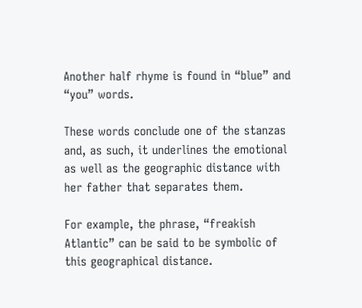Another half rhyme is found in “blue” and “you” words.

These words conclude one of the stanzas and, as such, it underlines the emotional as well as the geographic distance with her father that separates them.

For example, the phrase, “freakish Atlantic” can be said to be symbolic of this geographical distance.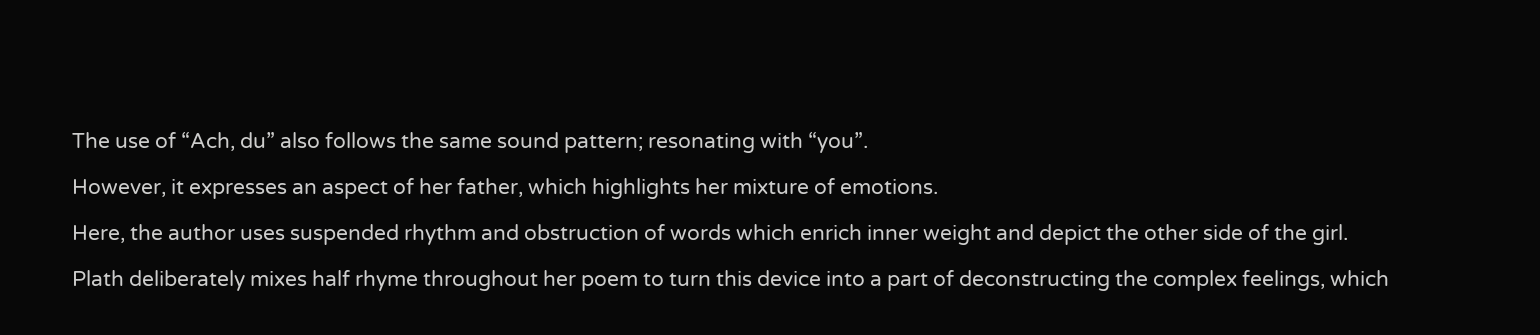The use of “Ach, du” also follows the same sound pattern; resonating with “you”.

However, it expresses an aspect of her father, which highlights her mixture of emotions.

Here, the author uses suspended rhythm and obstruction of words which enrich inner weight and depict the other side of the girl.

Plath deliberately mixes half rhyme throughout her poem to turn this device into a part of deconstructing the complex feelings, which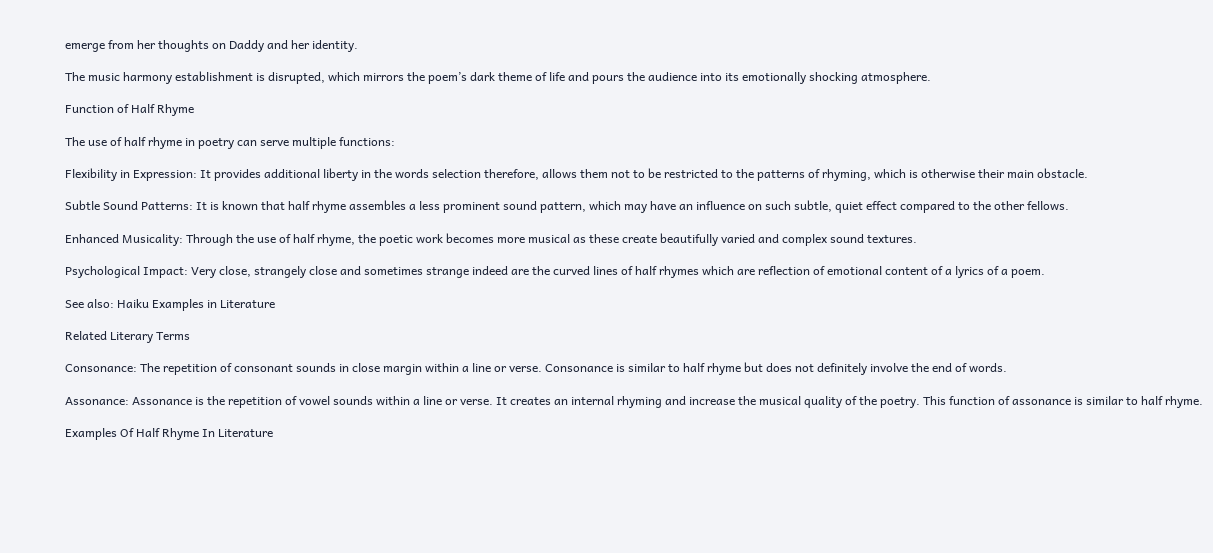emerge from her thoughts on Daddy and her identity.

The music harmony establishment is disrupted, which mirrors the poem’s dark theme of life and pours the audience into its emotionally shocking atmosphere.

Function of Half Rhyme

The use of half rhyme in poetry can serve multiple functions:

Flexibility in Expression: It provides additional liberty in the words selection therefore, allows them not to be restricted to the patterns of rhyming, which is otherwise their main obstacle.

Subtle Sound Patterns: It is known that half rhyme assembles a less prominent sound pattern, which may have an influence on such subtle, quiet effect compared to the other fellows.

Enhanced Musicality: Through the use of half rhyme, the poetic work becomes more musical as these create beautifully varied and complex sound textures.

Psychological Impact: Very close, strangely close and sometimes strange indeed are the curved lines of half rhymes which are reflection of emotional content of a lyrics of a poem.

See also: Haiku Examples in Literature

Related Literary Terms

Consonance: The repetition of consonant sounds in close margin within a line or verse. Consonance is similar to half rhyme but does not definitely involve the end of words.

Assonance: Assonance is the repetition of vowel sounds within a line or verse. It creates an internal rhyming and increase the musical quality of the poetry. This function of assonance is similar to half rhyme.

Examples Of Half Rhyme In Literature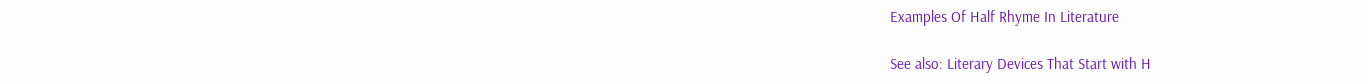Examples Of Half Rhyme In Literature

See also: Literary Devices That Start with H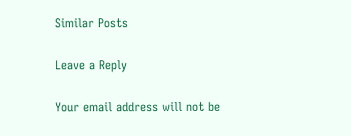Similar Posts

Leave a Reply

Your email address will not be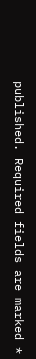published. Required fields are marked *